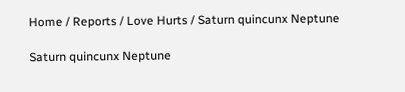Home / Reports / Love Hurts / Saturn quincunx Neptune

Saturn quincunx Neptune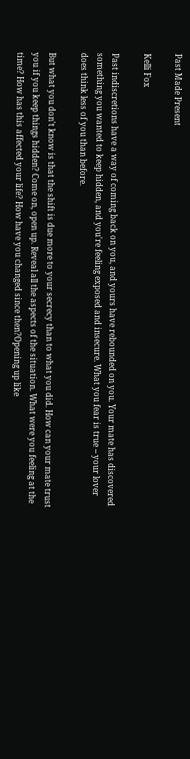Past Made Present

Kelli Fox

Past indiscretions have a way of coming back on you, and yours have rebounded on you. Your mate has discovered something you wanted to keep hidden, and you're feeling exposed and insecure. What you fear is true -- your lover does think less of you than before.

But what you don't know is that the shift is due more to your secrecy than to what you did. How can your mate trust you if you keep things hidden? Come on, open up. Reveal all the aspects of the situation. What were you feeling at the time? How has this affected your life? How have you changed since then?Opening up like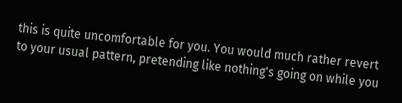this is quite uncomfortable for you. You would much rather revert to your usual pattern, pretending like nothing's going on while you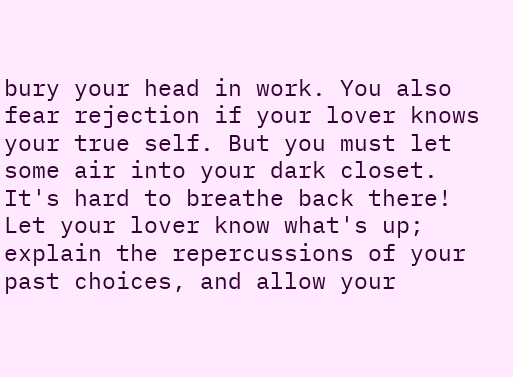bury your head in work. You also fear rejection if your lover knows your true self. But you must let some air into your dark closet. It's hard to breathe back there! Let your lover know what's up; explain the repercussions of your past choices, and allow your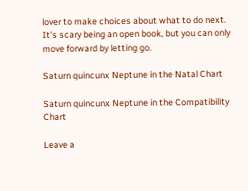lover to make choices about what to do next. It's scary being an open book, but you can only move forward by letting go.

Saturn quincunx Neptune in the Natal Chart

Saturn quincunx Neptune in the Compatibility Chart

Leave a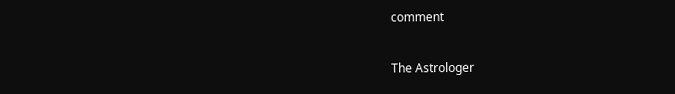comment

The Astrologer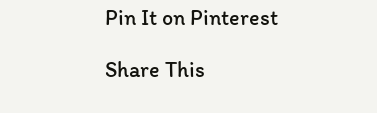Pin It on Pinterest

Share This